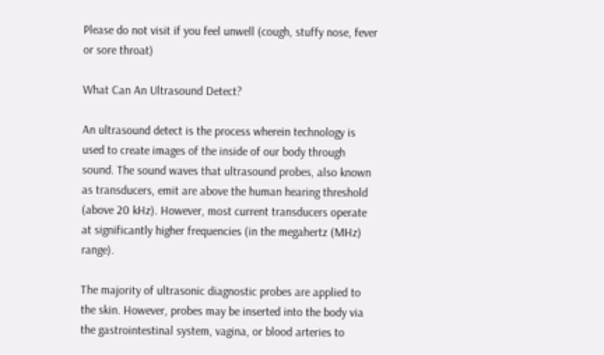Please do not visit if you feel unwell (cough, stuffy nose, fever or sore throat)

What Can An Ultrasound Detect?

An ultrasound detect is the process wherein technology is used to create images of the inside of our body through sound. The sound waves that ultrasound probes, also known as transducers, emit are above the human hearing threshold (above 20 kHz). However, most current transducers operate at significantly higher frequencies (in the megahertz (MHz) range).

The majority of ultrasonic diagnostic probes are applied to the skin. However, probes may be inserted into the body via the gastrointestinal system, vagina, or blood arteries to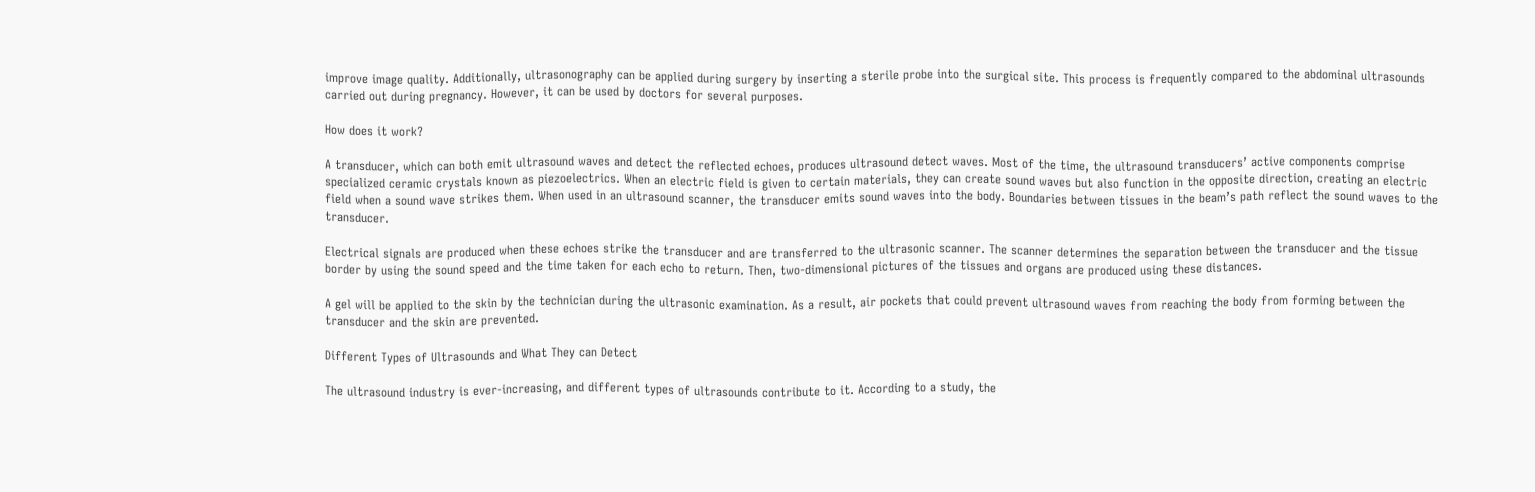improve image quality. Additionally, ultrasonography can be applied during surgery by inserting a sterile probe into the surgical site. This process is frequently compared to the abdominal ultrasounds carried out during pregnancy. However, it can be used by doctors for several purposes.

How does it work?

A transducer, which can both emit ultrasound waves and detect the reflected echoes, produces ultrasound detect waves. Most of the time, the ultrasound transducers’ active components comprise specialized ceramic crystals known as piezoelectrics. When an electric field is given to certain materials, they can create sound waves but also function in the opposite direction, creating an electric field when a sound wave strikes them. When used in an ultrasound scanner, the transducer emits sound waves into the body. Boundaries between tissues in the beam’s path reflect the sound waves to the transducer.

Electrical signals are produced when these echoes strike the transducer and are transferred to the ultrasonic scanner. The scanner determines the separation between the transducer and the tissue border by using the sound speed and the time taken for each echo to return. Then, two-dimensional pictures of the tissues and organs are produced using these distances.

A gel will be applied to the skin by the technician during the ultrasonic examination. As a result, air pockets that could prevent ultrasound waves from reaching the body from forming between the transducer and the skin are prevented.

Different Types of Ultrasounds and What They can Detect

The ultrasound industry is ever-increasing, and different types of ultrasounds contribute to it. According to a study, the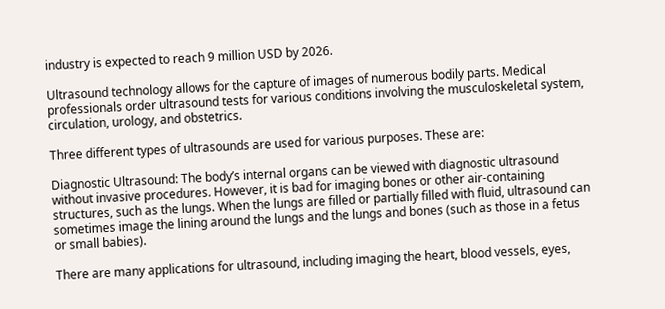industry is expected to reach 9 million USD by 2026.

Ultrasound technology allows for the capture of images of numerous bodily parts. Medical professionals order ultrasound tests for various conditions involving the musculoskeletal system, circulation, urology, and obstetrics.

Three different types of ultrasounds are used for various purposes. These are:

Diagnostic Ultrasound: The body’s internal organs can be viewed with diagnostic ultrasound without invasive procedures. However, it is bad for imaging bones or other air-containing structures, such as the lungs. When the lungs are filled or partially filled with fluid, ultrasound can sometimes image the lining around the lungs and the lungs and bones (such as those in a fetus or small babies).

There are many applications for ultrasound, including imaging the heart, blood vessels, eyes,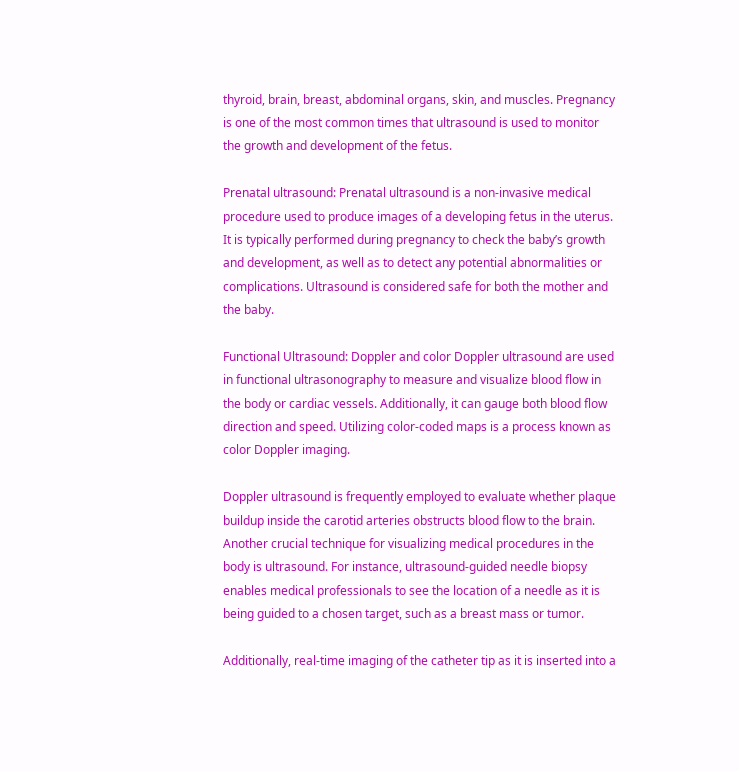thyroid, brain, breast, abdominal organs, skin, and muscles. Pregnancy is one of the most common times that ultrasound is used to monitor the growth and development of the fetus.

Prenatal ultrasound: Prenatal ultrasound is a non-invasive medical procedure used to produce images of a developing fetus in the uterus. It is typically performed during pregnancy to check the baby’s growth and development, as well as to detect any potential abnormalities or complications. Ultrasound is considered safe for both the mother and the baby.

Functional Ultrasound: Doppler and color Doppler ultrasound are used in functional ultrasonography to measure and visualize blood flow in the body or cardiac vessels. Additionally, it can gauge both blood flow direction and speed. Utilizing color-coded maps is a process known as color Doppler imaging.

Doppler ultrasound is frequently employed to evaluate whether plaque buildup inside the carotid arteries obstructs blood flow to the brain. Another crucial technique for visualizing medical procedures in the body is ultrasound. For instance, ultrasound-guided needle biopsy enables medical professionals to see the location of a needle as it is being guided to a chosen target, such as a breast mass or tumor.

Additionally, real-time imaging of the catheter tip as it is inserted into a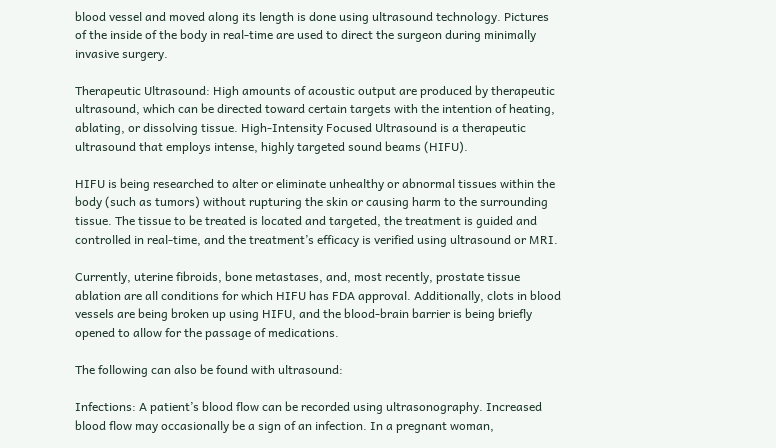blood vessel and moved along its length is done using ultrasound technology. Pictures of the inside of the body in real-time are used to direct the surgeon during minimally invasive surgery.

Therapeutic Ultrasound: High amounts of acoustic output are produced by therapeutic ultrasound, which can be directed toward certain targets with the intention of heating, ablating, or dissolving tissue. High-Intensity Focused Ultrasound is a therapeutic ultrasound that employs intense, highly targeted sound beams (HIFU).

HIFU is being researched to alter or eliminate unhealthy or abnormal tissues within the body (such as tumors) without rupturing the skin or causing harm to the surrounding tissue. The tissue to be treated is located and targeted, the treatment is guided and controlled in real-time, and the treatment’s efficacy is verified using ultrasound or MRI.

Currently, uterine fibroids, bone metastases, and, most recently, prostate tissue ablation are all conditions for which HIFU has FDA approval. Additionally, clots in blood vessels are being broken up using HIFU, and the blood-brain barrier is being briefly opened to allow for the passage of medications.

The following can also be found with ultrasound:

Infections: A patient’s blood flow can be recorded using ultrasonography. Increased blood flow may occasionally be a sign of an infection. In a pregnant woman,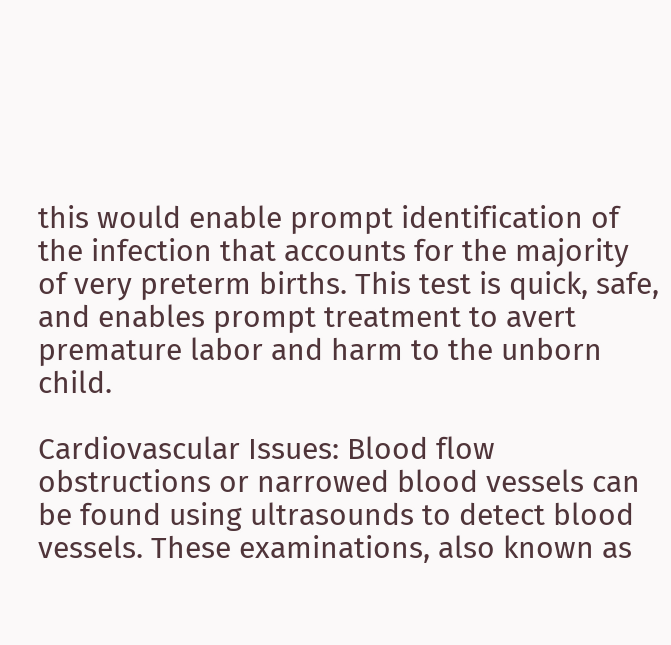this would enable prompt identification of the infection that accounts for the majority of very preterm births. This test is quick, safe, and enables prompt treatment to avert premature labor and harm to the unborn child.

Cardiovascular Issues: Blood flow obstructions or narrowed blood vessels can be found using ultrasounds to detect blood vessels. These examinations, also known as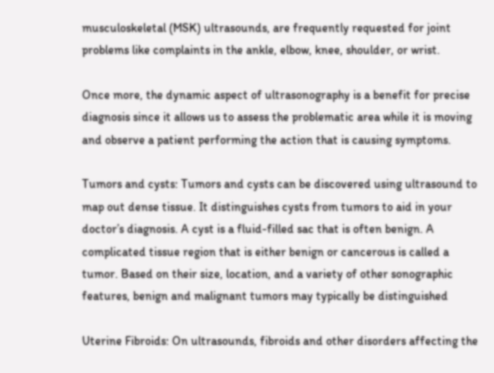musculoskeletal (MSK) ultrasounds, are frequently requested for joint problems like complaints in the ankle, elbow, knee, shoulder, or wrist.

Once more, the dynamic aspect of ultrasonography is a benefit for precise diagnosis since it allows us to assess the problematic area while it is moving and observe a patient performing the action that is causing symptoms.

Tumors and cysts: Tumors and cysts can be discovered using ultrasound to map out dense tissue. It distinguishes cysts from tumors to aid in your doctor’s diagnosis. A cyst is a fluid-filled sac that is often benign. A complicated tissue region that is either benign or cancerous is called a tumor. Based on their size, location, and a variety of other sonographic features, benign and malignant tumors may typically be distinguished

Uterine Fibroids: On ultrasounds, fibroids and other disorders affecting the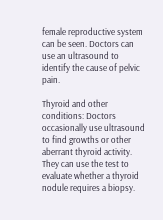female reproductive system can be seen. Doctors can use an ultrasound to identify the cause of pelvic pain.

Thyroid and other conditions: Doctors occasionally use ultrasound to find growths or other aberrant thyroid activity. They can use the test to evaluate whether a thyroid nodule requires a biopsy.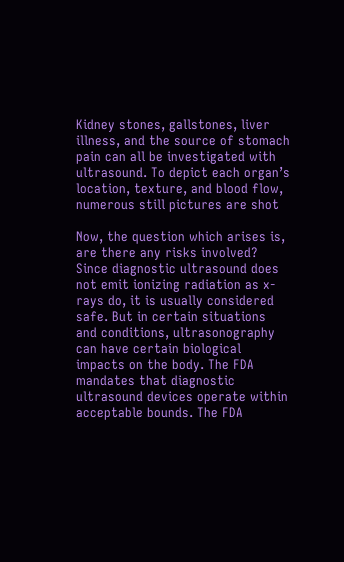Kidney stones, gallstones, liver illness, and the source of stomach pain can all be investigated with ultrasound. To depict each organ’s location, texture, and blood flow, numerous still pictures are shot

Now, the question which arises is, are there any risks involved? Since diagnostic ultrasound does not emit ionizing radiation as x-rays do, it is usually considered safe. But in certain situations and conditions, ultrasonography can have certain biological impacts on the body. The FDA mandates that diagnostic ultrasound devices operate within acceptable bounds. The FDA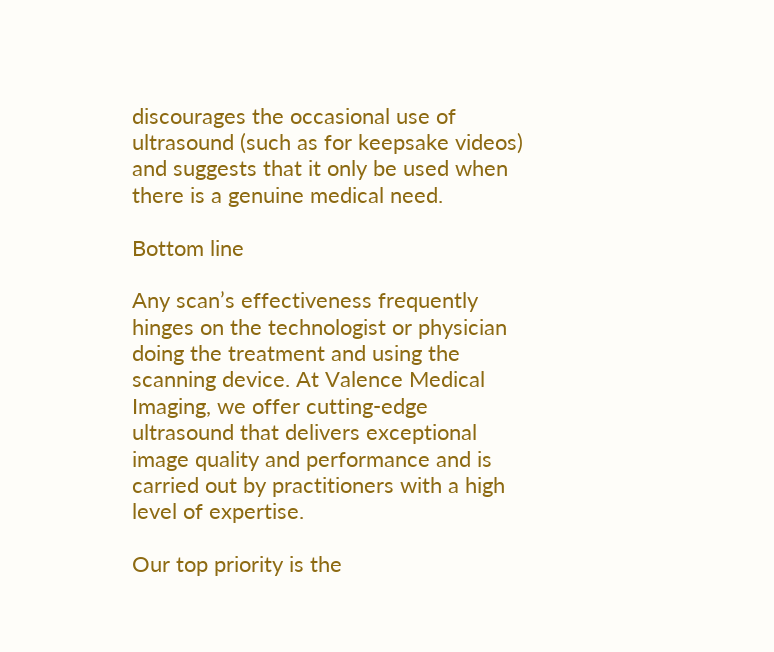discourages the occasional use of ultrasound (such as for keepsake videos) and suggests that it only be used when there is a genuine medical need.

Bottom line

Any scan’s effectiveness frequently hinges on the technologist or physician doing the treatment and using the scanning device. At Valence Medical Imaging, we offer cutting-edge ultrasound that delivers exceptional image quality and performance and is carried out by practitioners with a high level of expertise.

Our top priority is the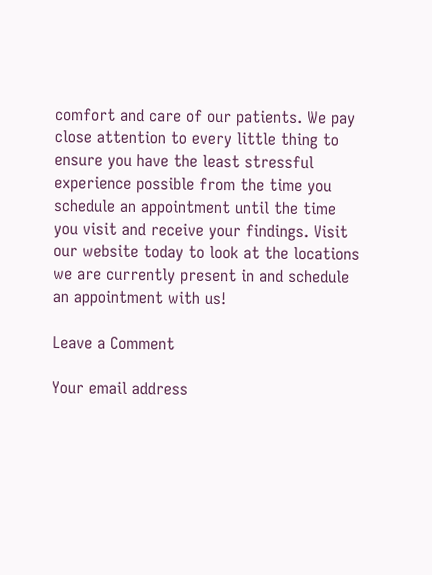comfort and care of our patients. We pay close attention to every little thing to ensure you have the least stressful experience possible from the time you schedule an appointment until the time you visit and receive your findings. Visit our website today to look at the locations we are currently present in and schedule an appointment with us!

Leave a Comment

Your email address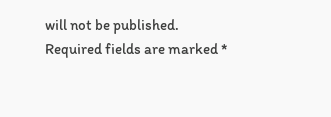will not be published. Required fields are marked *